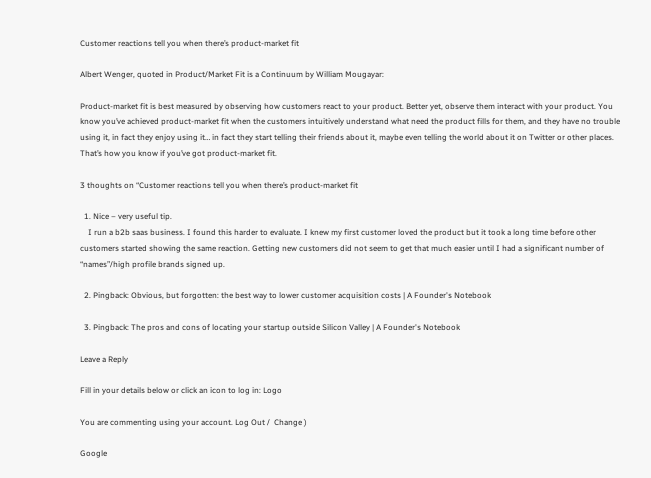Customer reactions tell you when there’s product-market fit

Albert Wenger, quoted in Product/Market Fit is a Continuum by William Mougayar:

Product-market fit is best measured by observing how customers react to your product. Better yet, observe them interact with your product. You know you’ve achieved product-market fit when the customers intuitively understand what need the product fills for them, and they have no trouble using it, in fact they enjoy using it… in fact they start telling their friends about it, maybe even telling the world about it on Twitter or other places. That’s how you know if you’ve got product-market fit.

3 thoughts on “Customer reactions tell you when there’s product-market fit

  1. Nice – very useful tip.
    I run a b2b saas business. I found this harder to evaluate. I knew my first customer loved the product but it took a long time before other customers started showing the same reaction. Getting new customers did not seem to get that much easier until I had a significant number of “names”/high profile brands signed up.

  2. Pingback: Obvious, but forgotten: the best way to lower customer acquisition costs | A Founder's Notebook

  3. Pingback: The pros and cons of locating your startup outside Silicon Valley | A Founder's Notebook

Leave a Reply

Fill in your details below or click an icon to log in: Logo

You are commenting using your account. Log Out /  Change )

Google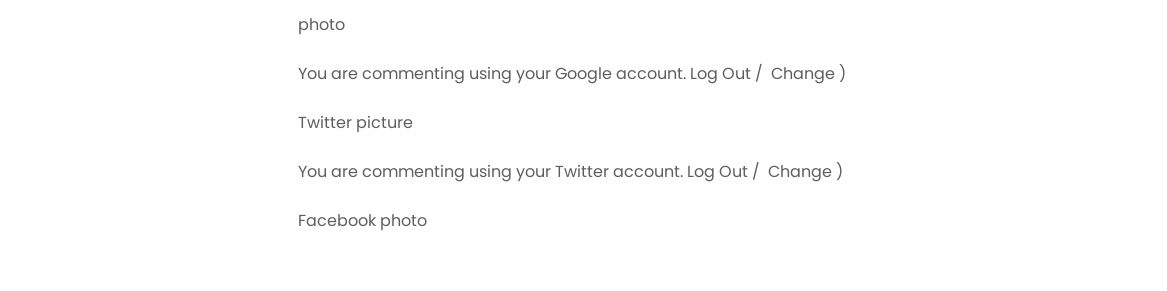photo

You are commenting using your Google account. Log Out /  Change )

Twitter picture

You are commenting using your Twitter account. Log Out /  Change )

Facebook photo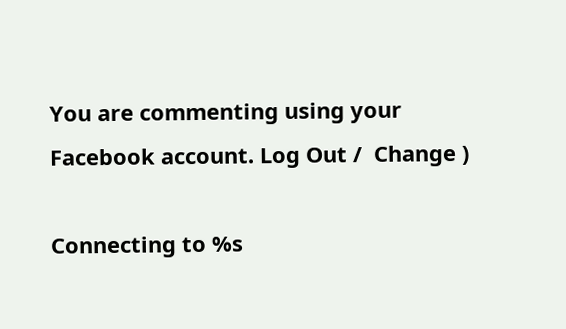You are commenting using your Facebook account. Log Out /  Change )

Connecting to %s